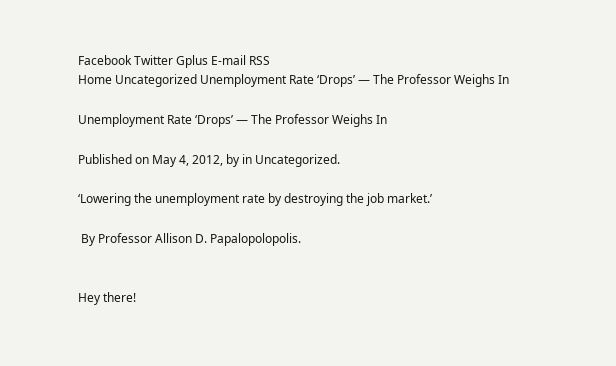Facebook Twitter Gplus E-mail RSS
Home Uncategorized Unemployment Rate ‘Drops’ — The Professor Weighs In

Unemployment Rate ‘Drops’ — The Professor Weighs In

Published on May 4, 2012, by in Uncategorized.

‘Lowering the unemployment rate by destroying the job market.’

 By Professor Allison D. Papalopolopolis.


Hey there!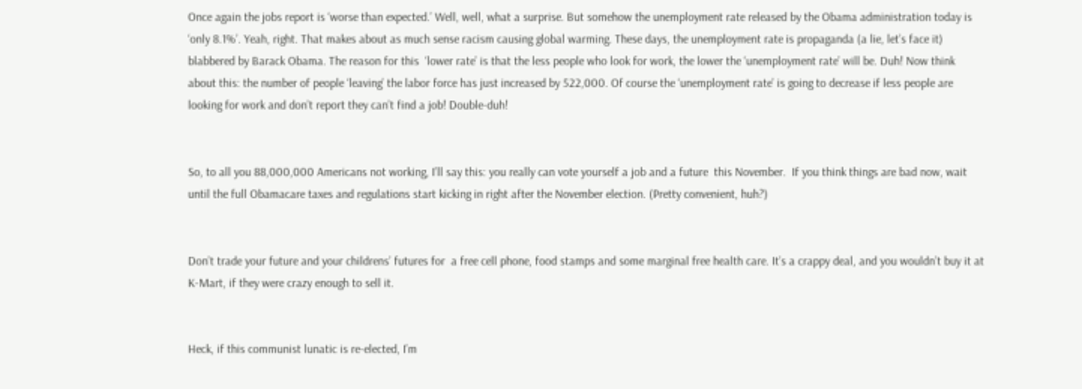Once again the jobs report is ‘worse than expected.’ Well, well, what a surprise. But somehow the unemployment rate released by the Obama administration today is ‘only 8.1%’. Yeah, right. That makes about as much sense racism causing global warming. These days, the unemployment rate is propaganda (a lie, let’s face it) blabbered by Barack Obama. The reason for this  ‘lower rate’ is that the less people who look for work, the lower the ‘unemployment rate’ will be. Duh! Now think about this: the number of people ‘leaving’ the labor force has just increased by 522,000. Of course the ‘unemployment rate’ is going to decrease if less people are looking for work and don’t report they can’t find a job! Double-duh!


So, to all you 88,000,000 Americans not working, I’ll say this: you really can vote yourself a job and a future  this November.  If you think things are bad now, wait until the full Obamacare taxes and regulations start kicking in right after the November election. (Pretty convenient, huh?)


Don’t trade your future and your childrens’ futures for  a free cell phone, food stamps and some marginal free health care. It’s a crappy deal, and you wouldn’t buy it at K-Mart, if they were crazy enough to sell it.


Heck, if this communist lunatic is re-elected, I’m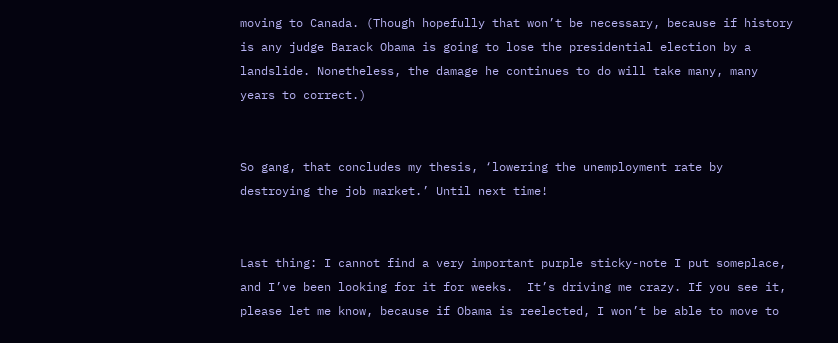moving to Canada. (Though hopefully that won’t be necessary, because if history is any judge Barack Obama is going to lose the presidential election by a landslide. Nonetheless, the damage he continues to do will take many, many years to correct.)


So gang, that concludes my thesis, ‘lowering the unemployment rate by destroying the job market.’ Until next time!


Last thing: I cannot find a very important purple sticky-note I put someplace, and I’ve been looking for it for weeks.  It’s driving me crazy. If you see it, please let me know, because if Obama is reelected, I won’t be able to move to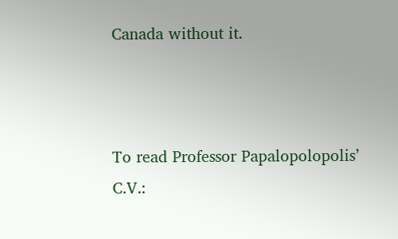Canada without it.



To read Professor Papalopolopolis’ C.V.: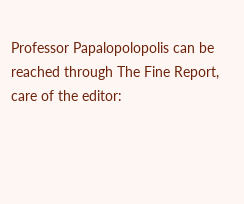Professor Papalopolopolis can be reached through The Fine Report, care of the editor: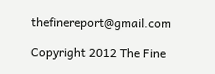thefinereport@gmail.com

Copyright 2012 The Fine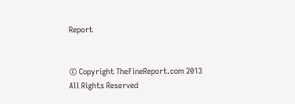Report


© Copyright TheFineReport.com 2013 All Rights Reserved